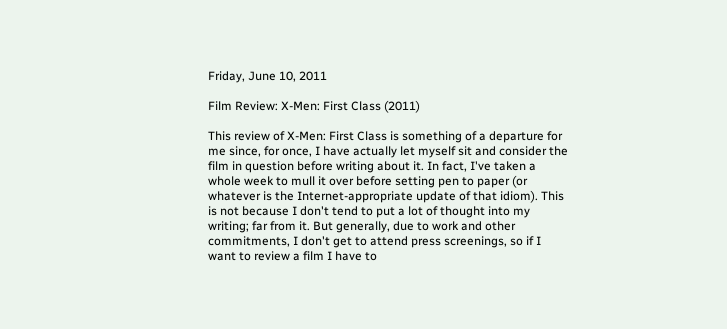Friday, June 10, 2011

Film Review: X-Men: First Class (2011)

This review of X-Men: First Class is something of a departure for me since, for once, I have actually let myself sit and consider the film in question before writing about it. In fact, I've taken a whole week to mull it over before setting pen to paper (or whatever is the Internet-appropriate update of that idiom). This is not because I don't tend to put a lot of thought into my writing; far from it. But generally, due to work and other commitments, I don't get to attend press screenings, so if I want to review a film I have to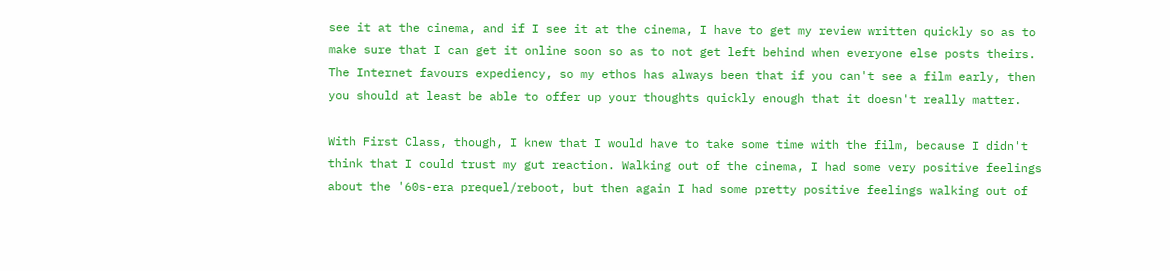see it at the cinema, and if I see it at the cinema, I have to get my review written quickly so as to make sure that I can get it online soon so as to not get left behind when everyone else posts theirs. The Internet favours expediency, so my ethos has always been that if you can't see a film early, then you should at least be able to offer up your thoughts quickly enough that it doesn't really matter.

With First Class, though, I knew that I would have to take some time with the film, because I didn't think that I could trust my gut reaction. Walking out of the cinema, I had some very positive feelings about the '60s-era prequel/reboot, but then again I had some pretty positive feelings walking out of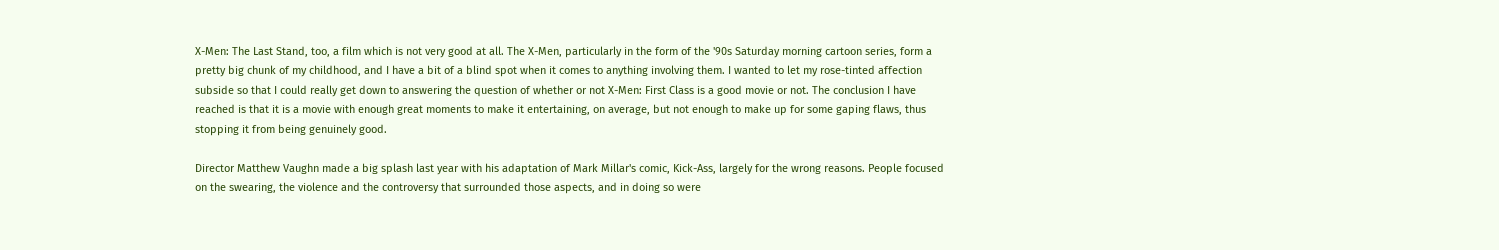X-Men: The Last Stand, too, a film which is not very good at all. The X-Men, particularly in the form of the '90s Saturday morning cartoon series, form a pretty big chunk of my childhood, and I have a bit of a blind spot when it comes to anything involving them. I wanted to let my rose-tinted affection subside so that I could really get down to answering the question of whether or not X-Men: First Class is a good movie or not. The conclusion I have reached is that it is a movie with enough great moments to make it entertaining, on average, but not enough to make up for some gaping flaws, thus stopping it from being genuinely good.

Director Matthew Vaughn made a big splash last year with his adaptation of Mark Millar's comic, Kick-Ass, largely for the wrong reasons. People focused on the swearing, the violence and the controversy that surrounded those aspects, and in doing so were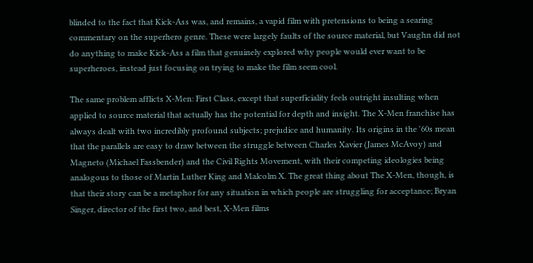blinded to the fact that Kick-Ass was, and remains, a vapid film with pretensions to being a searing commentary on the superhero genre. These were largely faults of the source material, but Vaughn did not do anything to make Kick-Ass a film that genuinely explored why people would ever want to be superheroes, instead just focusing on trying to make the film seem cool.

The same problem afflicts X-Men: First Class, except that superficiality feels outright insulting when applied to source material that actually has the potential for depth and insight. The X-Men franchise has always dealt with two incredibly profound subjects; prejudice and humanity. Its origins in the '60s mean that the parallels are easy to draw between the struggle between Charles Xavier (James McAvoy) and Magneto (Michael Fassbender) and the Civil Rights Movement, with their competing ideologies being analogous to those of Martin Luther King and Malcolm X. The great thing about The X-Men, though, is that their story can be a metaphor for any situation in which people are struggling for acceptance; Bryan Singer, director of the first two, and best, X-Men films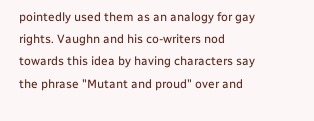pointedly used them as an analogy for gay rights. Vaughn and his co-writers nod towards this idea by having characters say the phrase "Mutant and proud" over and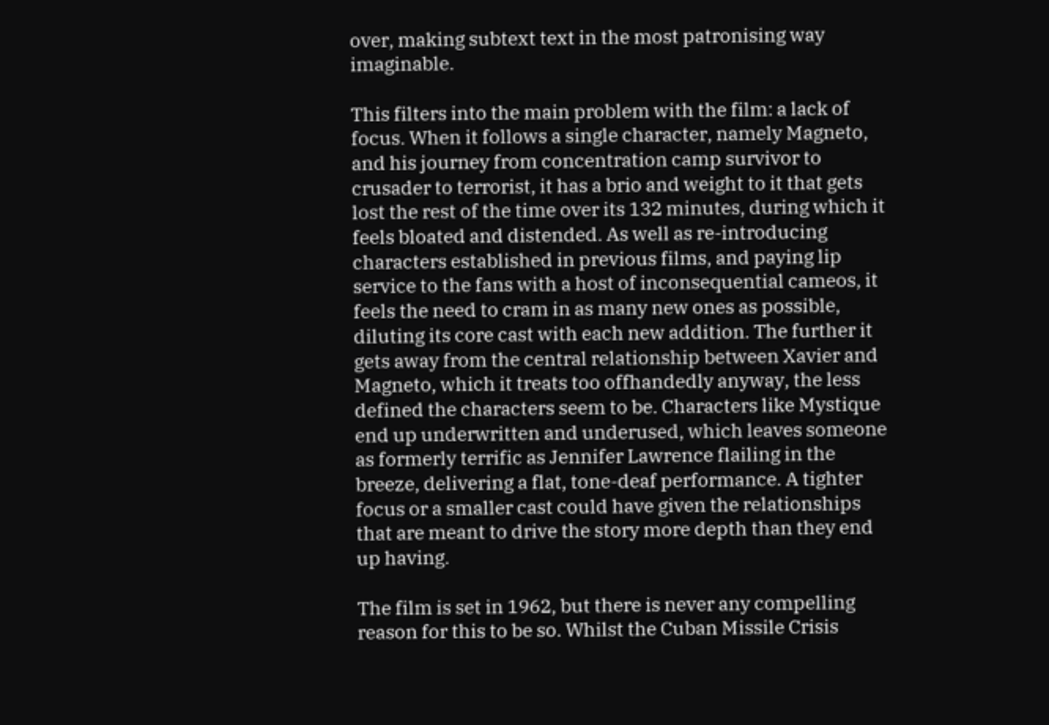over, making subtext text in the most patronising way imaginable.

This filters into the main problem with the film: a lack of focus. When it follows a single character, namely Magneto, and his journey from concentration camp survivor to crusader to terrorist, it has a brio and weight to it that gets lost the rest of the time over its 132 minutes, during which it feels bloated and distended. As well as re-introducing characters established in previous films, and paying lip service to the fans with a host of inconsequential cameos, it feels the need to cram in as many new ones as possible, diluting its core cast with each new addition. The further it gets away from the central relationship between Xavier and Magneto, which it treats too offhandedly anyway, the less defined the characters seem to be. Characters like Mystique end up underwritten and underused, which leaves someone as formerly terrific as Jennifer Lawrence flailing in the breeze, delivering a flat, tone-deaf performance. A tighter focus or a smaller cast could have given the relationships that are meant to drive the story more depth than they end up having.

The film is set in 1962, but there is never any compelling reason for this to be so. Whilst the Cuban Missile Crisis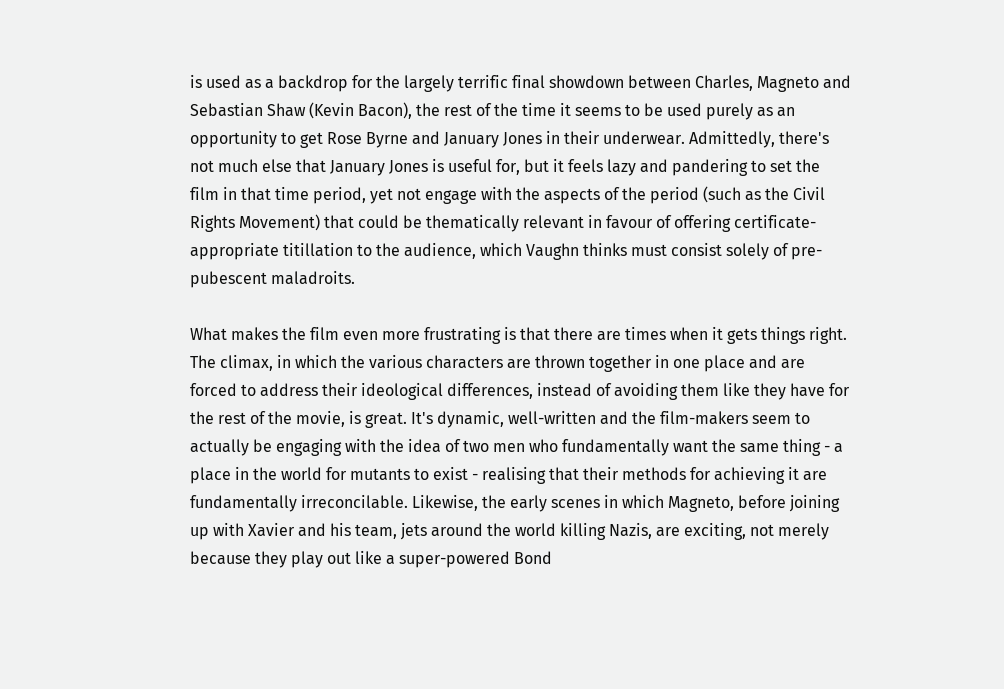is used as a backdrop for the largely terrific final showdown between Charles, Magneto and Sebastian Shaw (Kevin Bacon), the rest of the time it seems to be used purely as an opportunity to get Rose Byrne and January Jones in their underwear. Admittedly, there's not much else that January Jones is useful for, but it feels lazy and pandering to set the film in that time period, yet not engage with the aspects of the period (such as the Civil Rights Movement) that could be thematically relevant in favour of offering certificate-appropriate titillation to the audience, which Vaughn thinks must consist solely of pre-pubescent maladroits.

What makes the film even more frustrating is that there are times when it gets things right. The climax, in which the various characters are thrown together in one place and are forced to address their ideological differences, instead of avoiding them like they have for the rest of the movie, is great. It's dynamic, well-written and the film-makers seem to actually be engaging with the idea of two men who fundamentally want the same thing - a place in the world for mutants to exist - realising that their methods for achieving it are fundamentally irreconcilable. Likewise, the early scenes in which Magneto, before joining up with Xavier and his team, jets around the world killing Nazis, are exciting, not merely because they play out like a super-powered Bond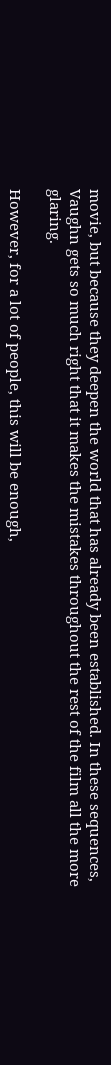movie, but because they deepen the world that has already been established. In these sequences, Vaughn gets so much right that it makes the mistakes throughout the rest of the film all the more glaring.

However, for a lot of people, this will be enough,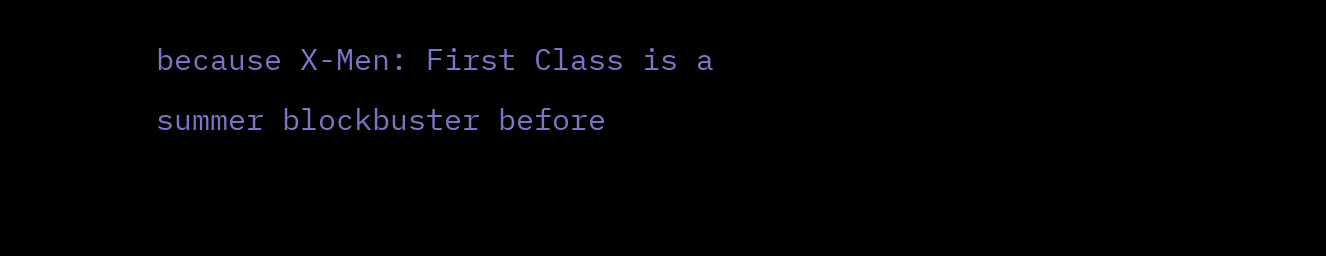because X-Men: First Class is a summer blockbuster before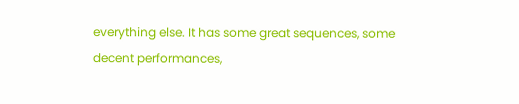everything else. It has some great sequences, some decent performances,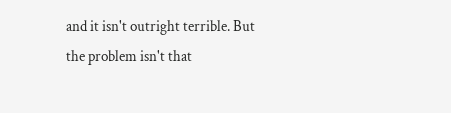and it isn't outright terrible. But the problem isn't that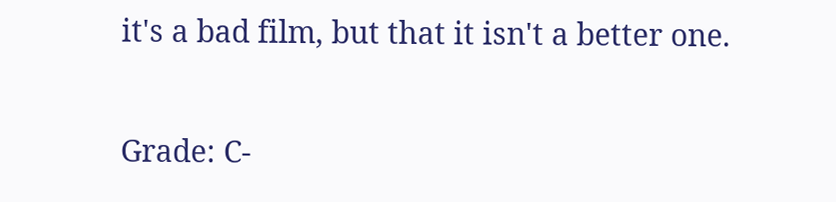it's a bad film, but that it isn't a better one.

Grade: C-